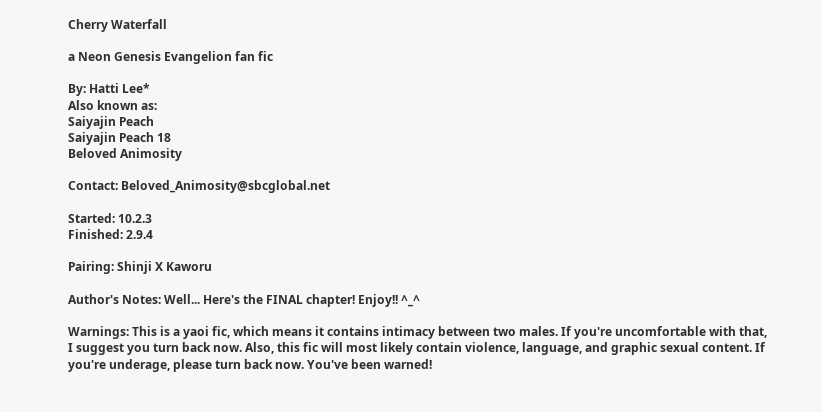Cherry Waterfall

a Neon Genesis Evangelion fan fic

By: Hatti Lee*
Also known as:
Saiyajin Peach
Saiyajin Peach 18
Beloved Animosity

Contact: Beloved_Animosity@sbcglobal.net

Started: 10.2.3
Finished: 2.9.4

Pairing: Shinji X Kaworu

Author's Notes: Well... Here's the FINAL chapter! Enjoy!! ^_^

Warnings: This is a yaoi fic, which means it contains intimacy between two males. If you're uncomfortable with that, I suggest you turn back now. Also, this fic will most likely contain violence, language, and graphic sexual content. If you're underage, please turn back now. You've been warned!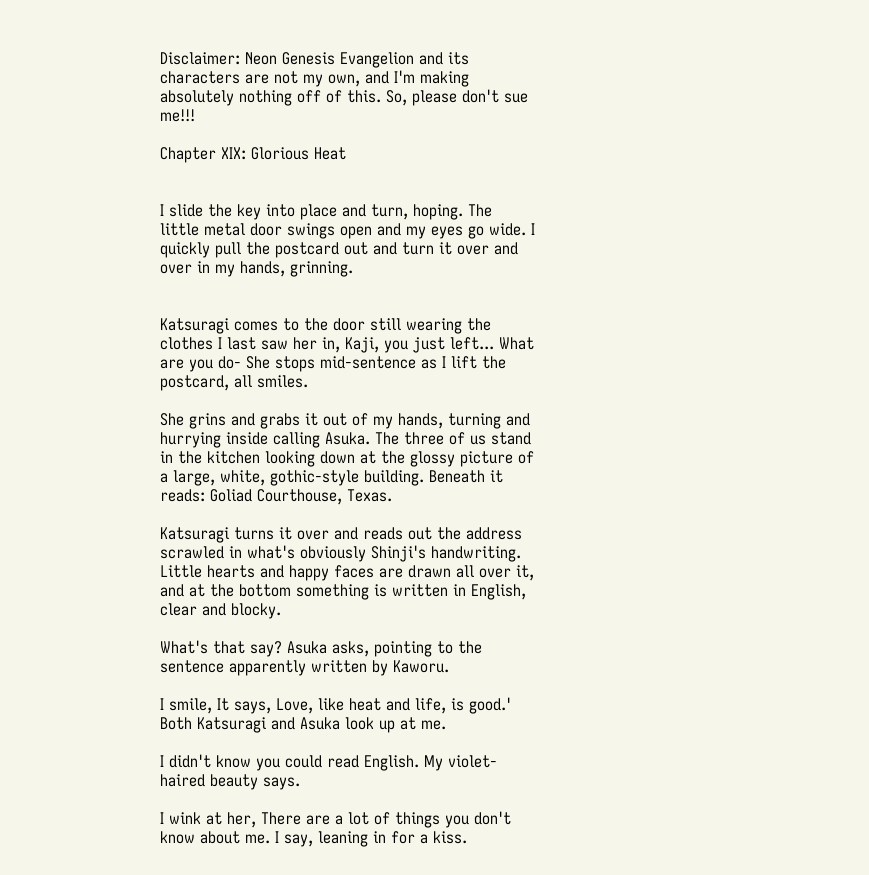Disclaimer: Neon Genesis Evangelion and its characters are not my own, and I'm making absolutely nothing off of this. So, please don't sue me!!!

Chapter XIX: Glorious Heat


I slide the key into place and turn, hoping. The little metal door swings open and my eyes go wide. I quickly pull the postcard out and turn it over and over in my hands, grinning.


Katsuragi comes to the door still wearing the clothes I last saw her in, Kaji, you just left... What are you do- She stops mid-sentence as I lift the postcard, all smiles.

She grins and grabs it out of my hands, turning and hurrying inside calling Asuka. The three of us stand in the kitchen looking down at the glossy picture of a large, white, gothic-style building. Beneath it reads: Goliad Courthouse, Texas.

Katsuragi turns it over and reads out the address scrawled in what's obviously Shinji's handwriting. Little hearts and happy faces are drawn all over it, and at the bottom something is written in English, clear and blocky.

What's that say? Asuka asks, pointing to the sentence apparently written by Kaworu.

I smile, It says, Love, like heat and life, is good.' Both Katsuragi and Asuka look up at me.

I didn't know you could read English. My violet-haired beauty says.

I wink at her, There are a lot of things you don't know about me. I say, leaning in for a kiss.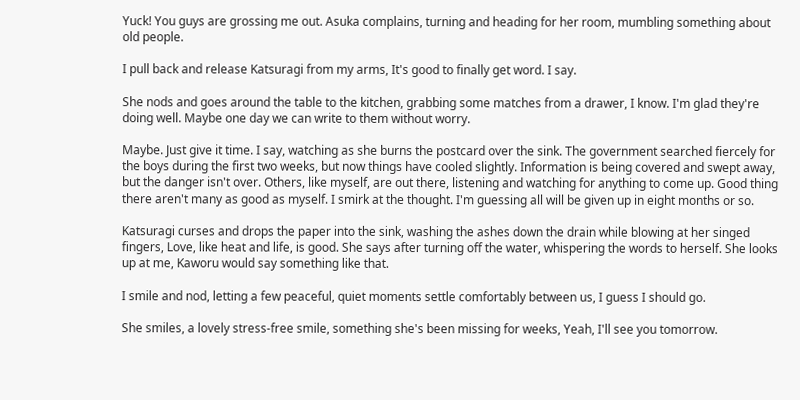Yuck! You guys are grossing me out. Asuka complains, turning and heading for her room, mumbling something about old people.

I pull back and release Katsuragi from my arms, It's good to finally get word. I say.

She nods and goes around the table to the kitchen, grabbing some matches from a drawer, I know. I'm glad they're doing well. Maybe one day we can write to them without worry.

Maybe. Just give it time. I say, watching as she burns the postcard over the sink. The government searched fiercely for the boys during the first two weeks, but now things have cooled slightly. Information is being covered and swept away, but the danger isn't over. Others, like myself, are out there, listening and watching for anything to come up. Good thing there aren't many as good as myself. I smirk at the thought. I'm guessing all will be given up in eight months or so.

Katsuragi curses and drops the paper into the sink, washing the ashes down the drain while blowing at her singed fingers, Love, like heat and life, is good. She says after turning off the water, whispering the words to herself. She looks up at me, Kaworu would say something like that.

I smile and nod, letting a few peaceful, quiet moments settle comfortably between us, I guess I should go.

She smiles, a lovely stress-free smile, something she's been missing for weeks, Yeah, I'll see you tomorrow.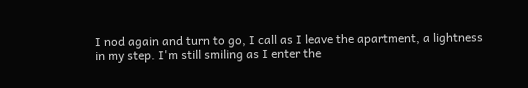I nod again and turn to go, I call as I leave the apartment, a lightness in my step. I'm still smiling as I enter the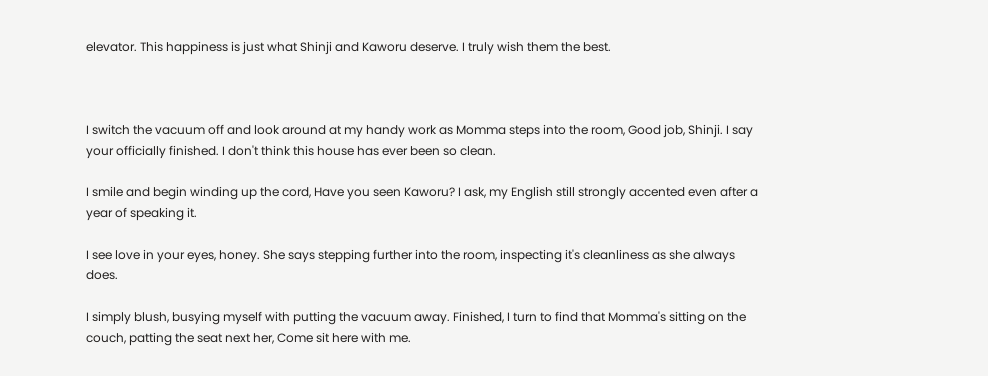elevator. This happiness is just what Shinji and Kaworu deserve. I truly wish them the best.



I switch the vacuum off and look around at my handy work as Momma steps into the room, Good job, Shinji. I say your officially finished. I don't think this house has ever been so clean.

I smile and begin winding up the cord, Have you seen Kaworu? I ask, my English still strongly accented even after a year of speaking it.

I see love in your eyes, honey. She says stepping further into the room, inspecting it's cleanliness as she always does.

I simply blush, busying myself with putting the vacuum away. Finished, I turn to find that Momma's sitting on the couch, patting the seat next her, Come sit here with me.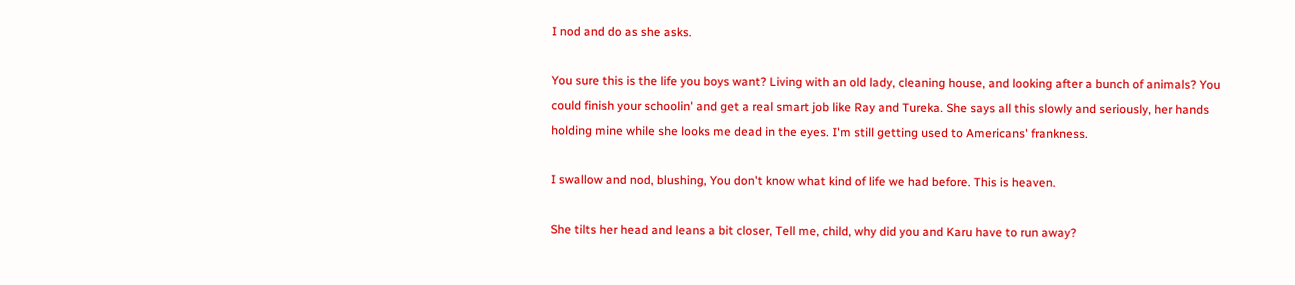I nod and do as she asks.

You sure this is the life you boys want? Living with an old lady, cleaning house, and looking after a bunch of animals? You could finish your schoolin' and get a real smart job like Ray and Tureka. She says all this slowly and seriously, her hands holding mine while she looks me dead in the eyes. I'm still getting used to Americans' frankness.

I swallow and nod, blushing, You don't know what kind of life we had before. This is heaven.

She tilts her head and leans a bit closer, Tell me, child, why did you and Karu have to run away?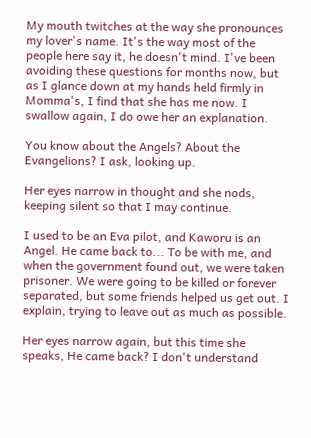My mouth twitches at the way she pronounces my lover's name. It's the way most of the people here say it, he doesn't mind. I've been avoiding these questions for months now, but as I glance down at my hands held firmly in Momma's, I find that she has me now. I swallow again, I do owe her an explanation.

You know about the Angels? About the Evangelions? I ask, looking up.

Her eyes narrow in thought and she nods, keeping silent so that I may continue.

I used to be an Eva pilot, and Kaworu is an Angel. He came back to... To be with me, and when the government found out, we were taken prisoner. We were going to be killed or forever separated, but some friends helped us get out. I explain, trying to leave out as much as possible.

Her eyes narrow again, but this time she speaks, He came back? I don't understand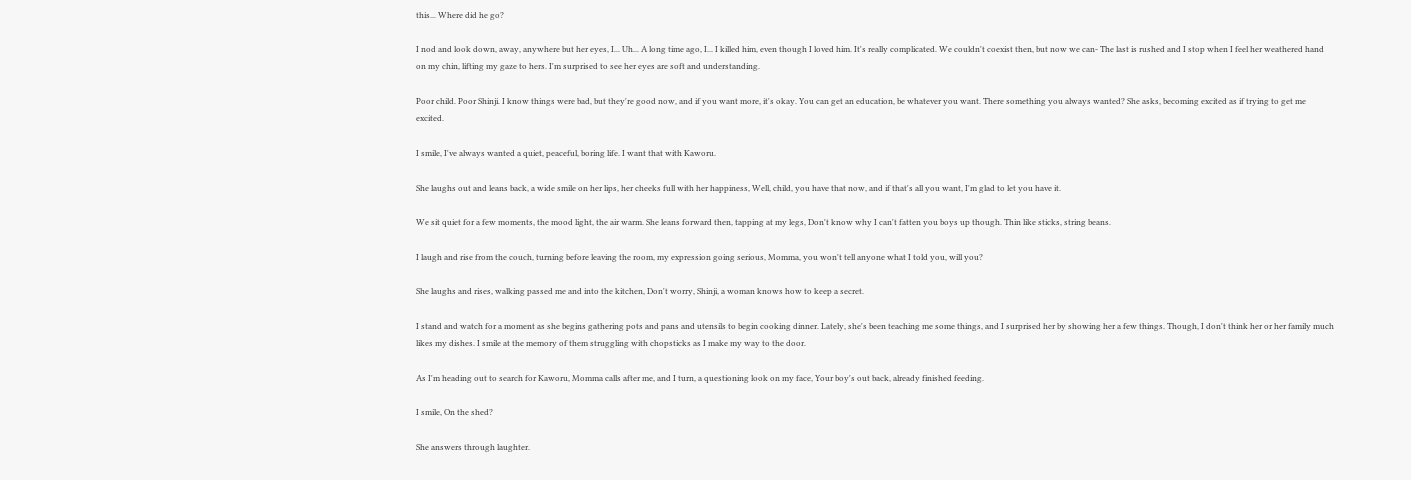this... Where did he go?

I nod and look down, away, anywhere but her eyes, I... Uh... A long time ago, I... I killed him, even though I loved him. It's really complicated. We couldn't coexist then, but now we can- The last is rushed and I stop when I feel her weathered hand on my chin, lifting my gaze to hers. I'm surprised to see her eyes are soft and understanding.

Poor child. Poor Shinji. I know things were bad, but they're good now, and if you want more, it's okay. You can get an education, be whatever you want. There something you always wanted? She asks, becoming excited as if trying to get me excited.

I smile, I've always wanted a quiet, peaceful, boring life. I want that with Kaworu.

She laughs out and leans back, a wide smile on her lips, her cheeks full with her happiness, Well, child, you have that now, and if that's all you want, I'm glad to let you have it.

We sit quiet for a few moments, the mood light, the air warm. She leans forward then, tapping at my legs, Don't know why I can't fatten you boys up though. Thin like sticks, string beans.

I laugh and rise from the couch, turning before leaving the room, my expression going serious, Momma, you won't tell anyone what I told you, will you?

She laughs and rises, walking passed me and into the kitchen, Don't worry, Shinji, a woman knows how to keep a secret.

I stand and watch for a moment as she begins gathering pots and pans and utensils to begin cooking dinner. Lately, she's been teaching me some things, and I surprised her by showing her a few things. Though, I don't think her or her family much likes my dishes. I smile at the memory of them struggling with chopsticks as I make my way to the door.

As I'm heading out to search for Kaworu, Momma calls after me, and I turn, a questioning look on my face, Your boy's out back, already finished feeding.

I smile, On the shed?

She answers through laughter.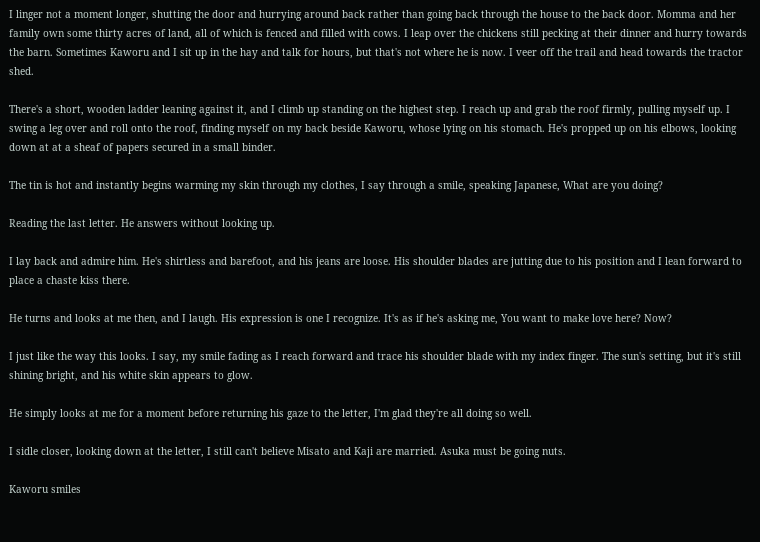I linger not a moment longer, shutting the door and hurrying around back rather than going back through the house to the back door. Momma and her family own some thirty acres of land, all of which is fenced and filled with cows. I leap over the chickens still pecking at their dinner and hurry towards the barn. Sometimes Kaworu and I sit up in the hay and talk for hours, but that's not where he is now. I veer off the trail and head towards the tractor shed.

There's a short, wooden ladder leaning against it, and I climb up standing on the highest step. I reach up and grab the roof firmly, pulling myself up. I swing a leg over and roll onto the roof, finding myself on my back beside Kaworu, whose lying on his stomach. He's propped up on his elbows, looking down at at a sheaf of papers secured in a small binder.

The tin is hot and instantly begins warming my skin through my clothes, I say through a smile, speaking Japanese, What are you doing?

Reading the last letter. He answers without looking up.

I lay back and admire him. He's shirtless and barefoot, and his jeans are loose. His shoulder blades are jutting due to his position and I lean forward to place a chaste kiss there.

He turns and looks at me then, and I laugh. His expression is one I recognize. It's as if he's asking me, You want to make love here? Now?

I just like the way this looks. I say, my smile fading as I reach forward and trace his shoulder blade with my index finger. The sun's setting, but it's still shining bright, and his white skin appears to glow.

He simply looks at me for a moment before returning his gaze to the letter, I'm glad they're all doing so well.

I sidle closer, looking down at the letter, I still can't believe Misato and Kaji are married. Asuka must be going nuts.

Kaworu smiles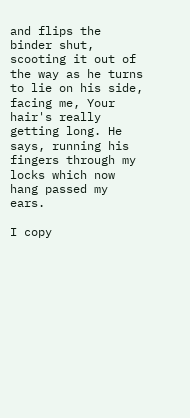and flips the binder shut, scooting it out of the way as he turns to lie on his side, facing me, Your hair's really getting long. He says, running his fingers through my locks which now hang passed my ears.

I copy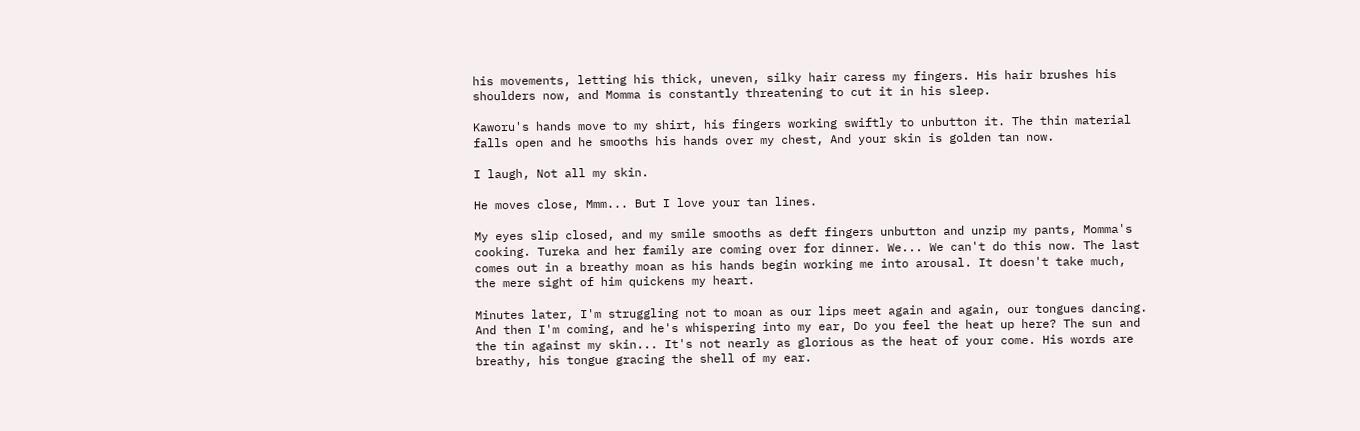his movements, letting his thick, uneven, silky hair caress my fingers. His hair brushes his shoulders now, and Momma is constantly threatening to cut it in his sleep.

Kaworu's hands move to my shirt, his fingers working swiftly to unbutton it. The thin material falls open and he smooths his hands over my chest, And your skin is golden tan now.

I laugh, Not all my skin.

He moves close, Mmm... But I love your tan lines.

My eyes slip closed, and my smile smooths as deft fingers unbutton and unzip my pants, Momma's cooking. Tureka and her family are coming over for dinner. We... We can't do this now. The last comes out in a breathy moan as his hands begin working me into arousal. It doesn't take much, the mere sight of him quickens my heart.

Minutes later, I'm struggling not to moan as our lips meet again and again, our tongues dancing. And then I'm coming, and he's whispering into my ear, Do you feel the heat up here? The sun and the tin against my skin... It's not nearly as glorious as the heat of your come. His words are breathy, his tongue gracing the shell of my ear.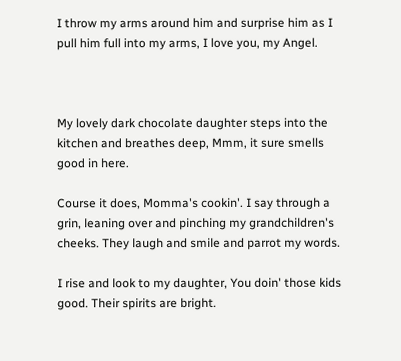I throw my arms around him and surprise him as I pull him full into my arms, I love you, my Angel.



My lovely dark chocolate daughter steps into the kitchen and breathes deep, Mmm, it sure smells good in here.

Course it does, Momma's cookin'. I say through a grin, leaning over and pinching my grandchildren's cheeks. They laugh and smile and parrot my words.

I rise and look to my daughter, You doin' those kids good. Their spirits are bright.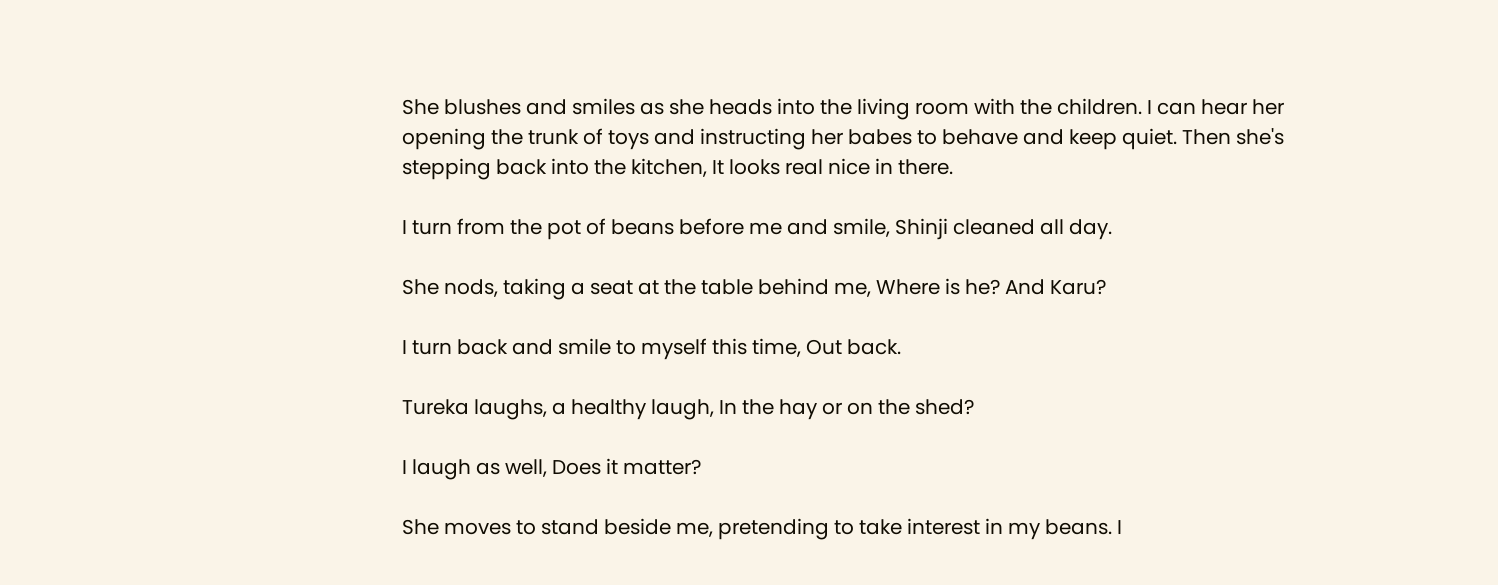She blushes and smiles as she heads into the living room with the children. I can hear her opening the trunk of toys and instructing her babes to behave and keep quiet. Then she's stepping back into the kitchen, It looks real nice in there.

I turn from the pot of beans before me and smile, Shinji cleaned all day.

She nods, taking a seat at the table behind me, Where is he? And Karu?

I turn back and smile to myself this time, Out back.

Tureka laughs, a healthy laugh, In the hay or on the shed?

I laugh as well, Does it matter?

She moves to stand beside me, pretending to take interest in my beans. I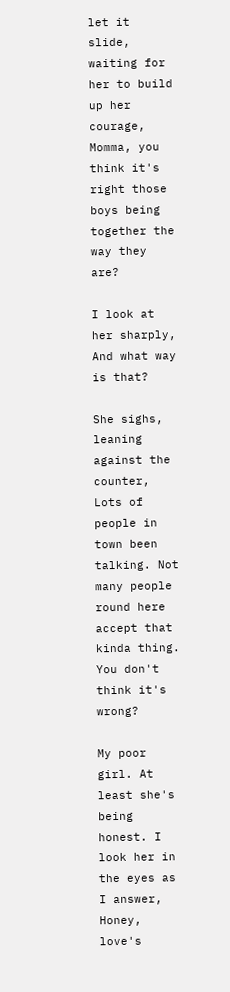let it slide, waiting for her to build up her courage, Momma, you think it's right those boys being together the way they are?

I look at her sharply, And what way is that?

She sighs, leaning against the counter, Lots of people in town been talking. Not many people round here accept that kinda thing. You don't think it's wrong?

My poor girl. At least she's being honest. I look her in the eyes as I answer, Honey, love's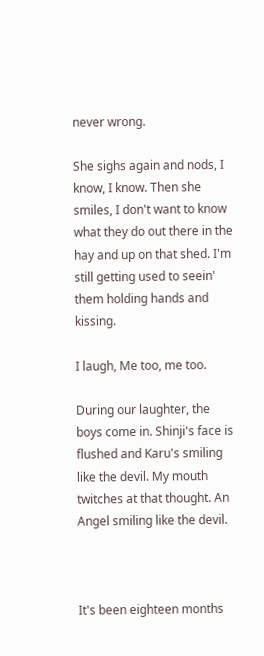never wrong.

She sighs again and nods, I know, I know. Then she smiles, I don't want to know what they do out there in the hay and up on that shed. I'm still getting used to seein' them holding hands and kissing.

I laugh, Me too, me too.

During our laughter, the boys come in. Shinji's face is flushed and Karu's smiling like the devil. My mouth twitches at that thought. An Angel smiling like the devil.



It's been eighteen months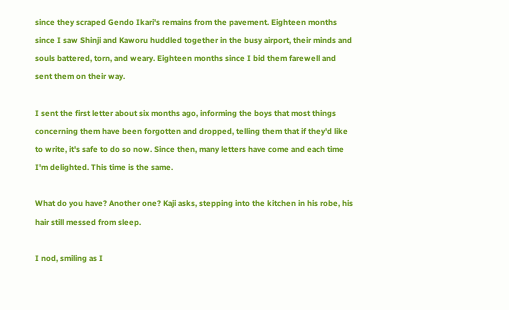since they scraped Gendo Ikari's remains from the pavement. Eighteen months since I saw Shinji and Kaworu huddled together in the busy airport, their minds and souls battered, torn, and weary. Eighteen months since I bid them farewell and sent them on their way.

I sent the first letter about six months ago, informing the boys that most things concerning them have been forgotten and dropped, telling them that if they'd like to write, it's safe to do so now. Since then, many letters have come and each time I'm delighted. This time is the same.

What do you have? Another one? Kaji asks, stepping into the kitchen in his robe, his hair still messed from sleep.

I nod, smiling as I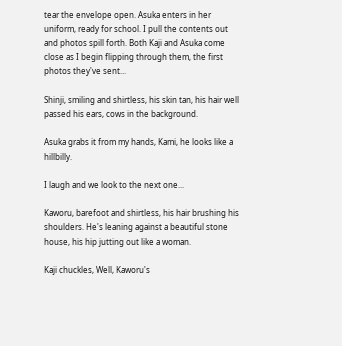tear the envelope open. Asuka enters in her uniform, ready for school. I pull the contents out and photos spill forth. Both Kaji and Asuka come close as I begin flipping through them, the first photos they've sent...

Shinji, smiling and shirtless, his skin tan, his hair well passed his ears, cows in the background.

Asuka grabs it from my hands, Kami, he looks like a hillbilly.

I laugh and we look to the next one...

Kaworu, barefoot and shirtless, his hair brushing his shoulders. He's leaning against a beautiful stone house, his hip jutting out like a woman.

Kaji chuckles, Well, Kaworu's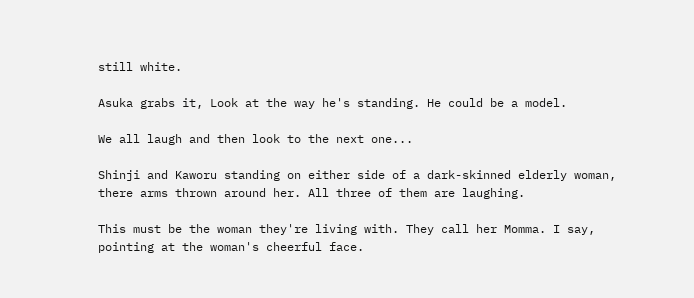still white.

Asuka grabs it, Look at the way he's standing. He could be a model.

We all laugh and then look to the next one...

Shinji and Kaworu standing on either side of a dark-skinned elderly woman, there arms thrown around her. All three of them are laughing.

This must be the woman they're living with. They call her Momma. I say, pointing at the woman's cheerful face.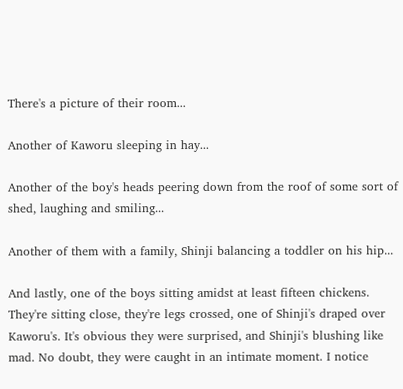There's a picture of their room...

Another of Kaworu sleeping in hay...

Another of the boy's heads peering down from the roof of some sort of shed, laughing and smiling...

Another of them with a family, Shinji balancing a toddler on his hip...

And lastly, one of the boys sitting amidst at least fifteen chickens. They're sitting close, they're legs crossed, one of Shinji's draped over Kaworu's. It's obvious they were surprised, and Shinji's blushing like mad. No doubt, they were caught in an intimate moment. I notice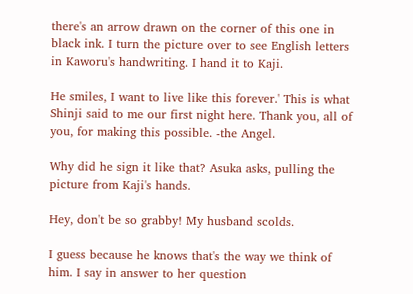there's an arrow drawn on the corner of this one in black ink. I turn the picture over to see English letters in Kaworu's handwriting. I hand it to Kaji.

He smiles, I want to live like this forever.' This is what Shinji said to me our first night here. Thank you, all of you, for making this possible. -the Angel.

Why did he sign it like that? Asuka asks, pulling the picture from Kaji's hands.

Hey, don't be so grabby! My husband scolds.

I guess because he knows that's the way we think of him. I say in answer to her question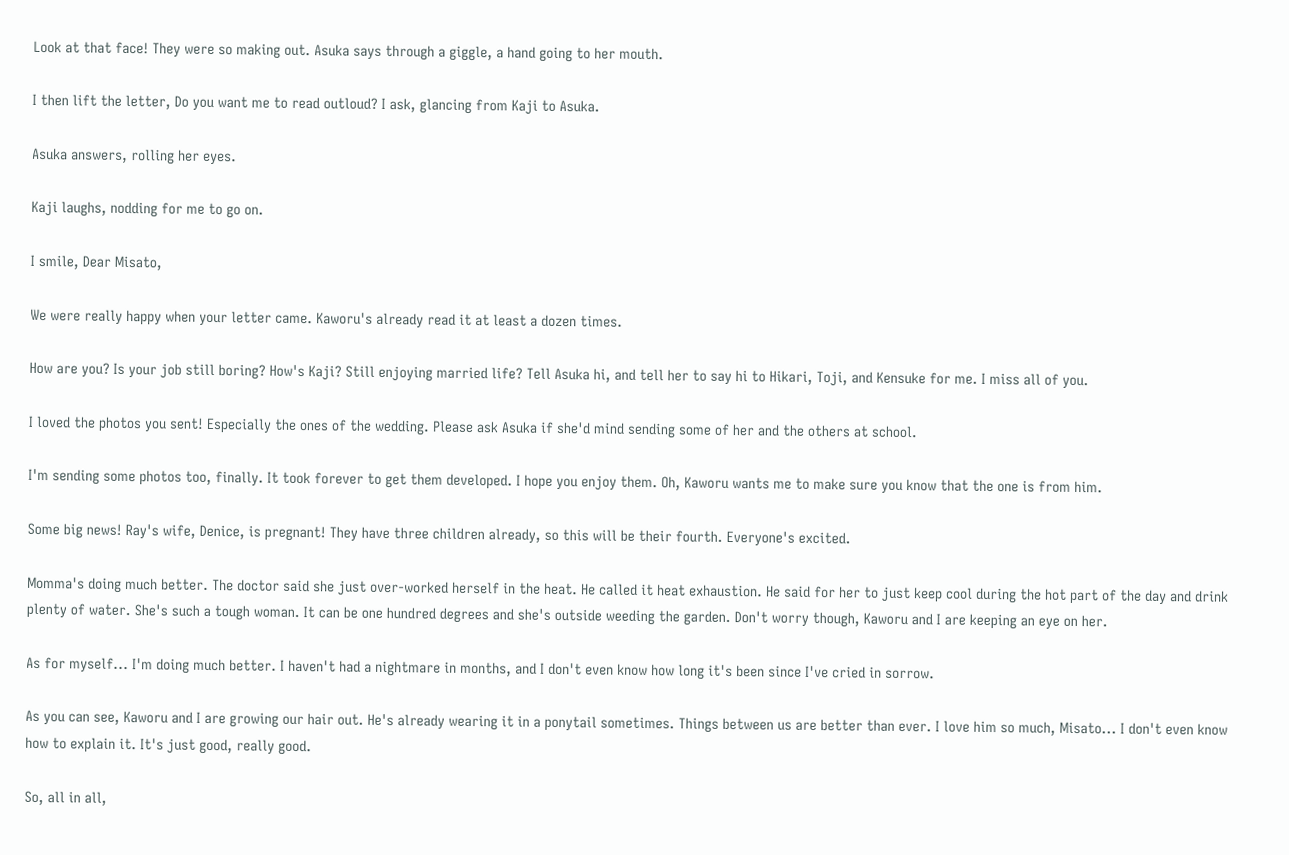Look at that face! They were so making out. Asuka says through a giggle, a hand going to her mouth.

I then lift the letter, Do you want me to read outloud? I ask, glancing from Kaji to Asuka.

Asuka answers, rolling her eyes.

Kaji laughs, nodding for me to go on.

I smile, Dear Misato,

We were really happy when your letter came. Kaworu's already read it at least a dozen times.

How are you? Is your job still boring? How's Kaji? Still enjoying married life? Tell Asuka hi, and tell her to say hi to Hikari, Toji, and Kensuke for me. I miss all of you.

I loved the photos you sent! Especially the ones of the wedding. Please ask Asuka if she'd mind sending some of her and the others at school.

I'm sending some photos too, finally. It took forever to get them developed. I hope you enjoy them. Oh, Kaworu wants me to make sure you know that the one is from him.

Some big news! Ray's wife, Denice, is pregnant! They have three children already, so this will be their fourth. Everyone's excited.

Momma's doing much better. The doctor said she just over-worked herself in the heat. He called it heat exhaustion. He said for her to just keep cool during the hot part of the day and drink plenty of water. She's such a tough woman. It can be one hundred degrees and she's outside weeding the garden. Don't worry though, Kaworu and I are keeping an eye on her.

As for myself... I'm doing much better. I haven't had a nightmare in months, and I don't even know how long it's been since I've cried in sorrow.

As you can see, Kaworu and I are growing our hair out. He's already wearing it in a ponytail sometimes. Things between us are better than ever. I love him so much, Misato... I don't even know how to explain it. It's just good, really good.

So, all in all,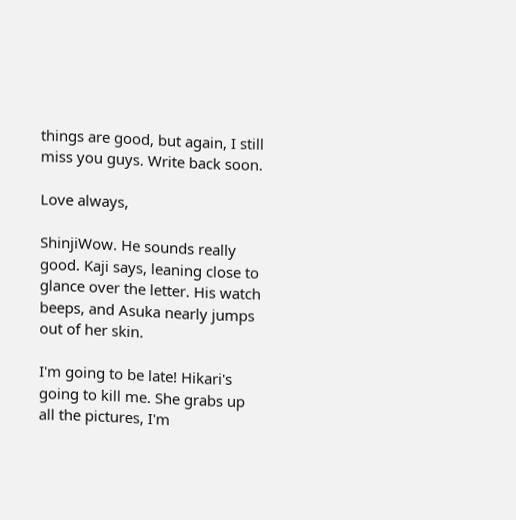things are good, but again, I still miss you guys. Write back soon.

Love always,

ShinjiWow. He sounds really good. Kaji says, leaning close to glance over the letter. His watch beeps, and Asuka nearly jumps out of her skin.

I'm going to be late! Hikari's going to kill me. She grabs up all the pictures, I'm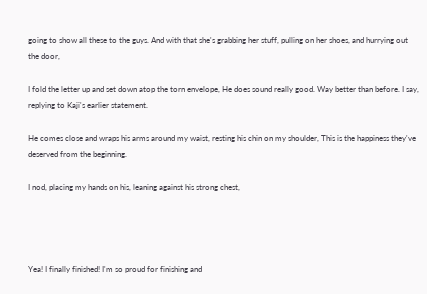going to show all these to the guys. And with that she's grabbing her stuff, pulling on her shoes, and hurrying out the door,

I fold the letter up and set down atop the torn envelope, He does sound really good. Way better than before. I say, replying to Kaji's earlier statement.

He comes close and wraps his arms around my waist, resting his chin on my shoulder, This is the happiness they've deserved from the beginning.

I nod, placing my hands on his, leaning against his strong chest,




Yea! I finally finished! I'm so proud for finishing and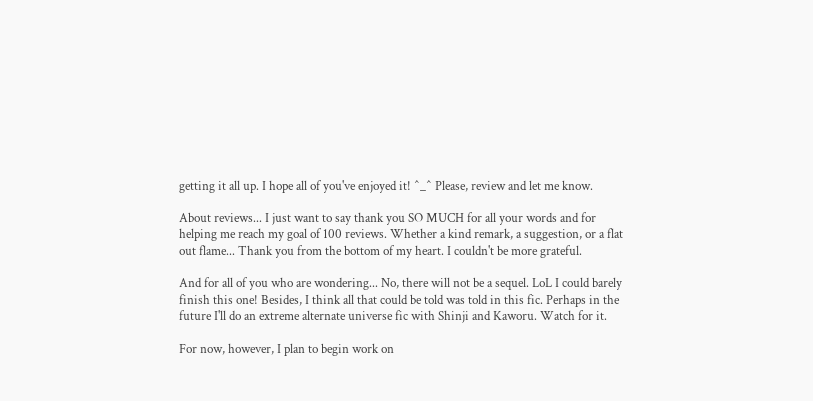getting it all up. I hope all of you've enjoyed it! ^_^ Please, review and let me know.

About reviews... I just want to say thank you SO MUCH for all your words and for helping me reach my goal of 100 reviews. Whether a kind remark, a suggestion, or a flat out flame... Thank you from the bottom of my heart. I couldn't be more grateful.

And for all of you who are wondering... No, there will not be a sequel. LoL I could barely finish this one! Besides, I think all that could be told was told in this fic. Perhaps in the future I'll do an extreme alternate universe fic with Shinji and Kaworu. Watch for it.

For now, however, I plan to begin work on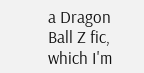a Dragon Ball Z fic, which I'm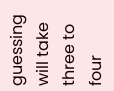guessing will take three to four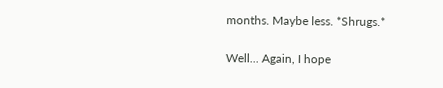months. Maybe less. *Shrugs.*

Well... Again, I hope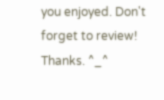you enjoyed. Don't forget to review! Thanks. ^_^